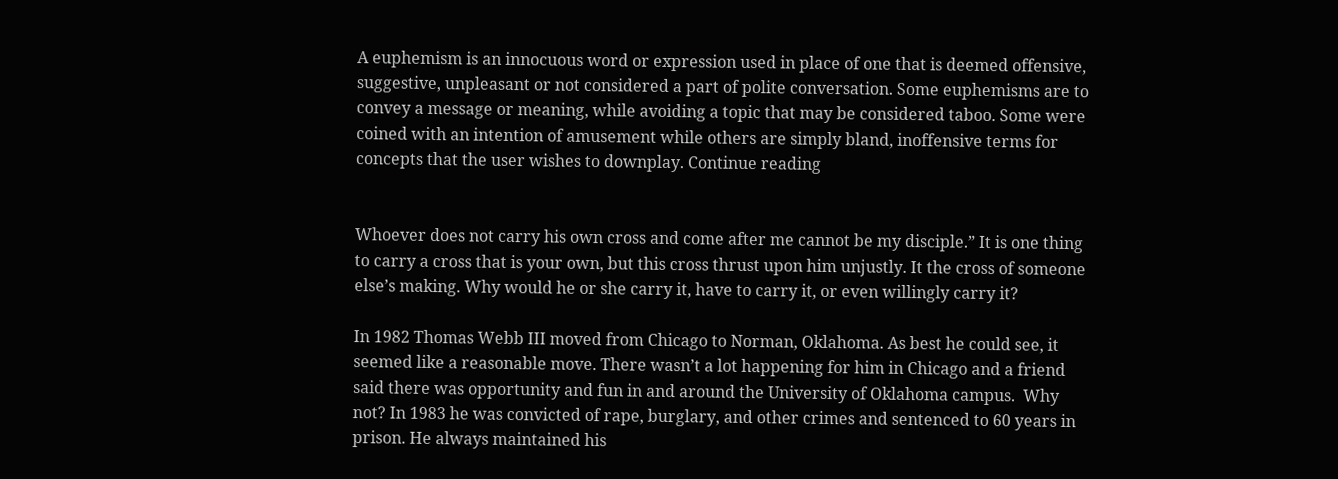A euphemism is an innocuous word or expression used in place of one that is deemed offensive, suggestive, unpleasant or not considered a part of polite conversation. Some euphemisms are to convey a message or meaning, while avoiding a topic that may be considered taboo. Some were coined with an intention of amusement while others are simply bland, inoffensive terms for concepts that the user wishes to downplay. Continue reading


Whoever does not carry his own cross and come after me cannot be my disciple.” It is one thing to carry a cross that is your own, but this cross thrust upon him unjustly. It the cross of someone else’s making. Why would he or she carry it, have to carry it, or even willingly carry it?

In 1982 Thomas Webb III moved from Chicago to Norman, Oklahoma. As best he could see, it seemed like a reasonable move. There wasn’t a lot happening for him in Chicago and a friend said there was opportunity and fun in and around the University of Oklahoma campus.  Why not? In 1983 he was convicted of rape, burglary, and other crimes and sentenced to 60 years in prison. He always maintained his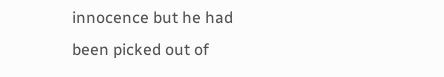innocence but he had been picked out of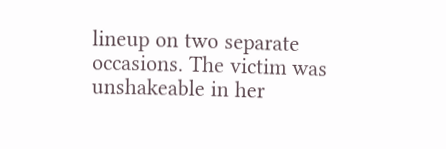lineup on two separate occasions. The victim was unshakeable in her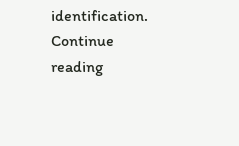identification. Continue reading